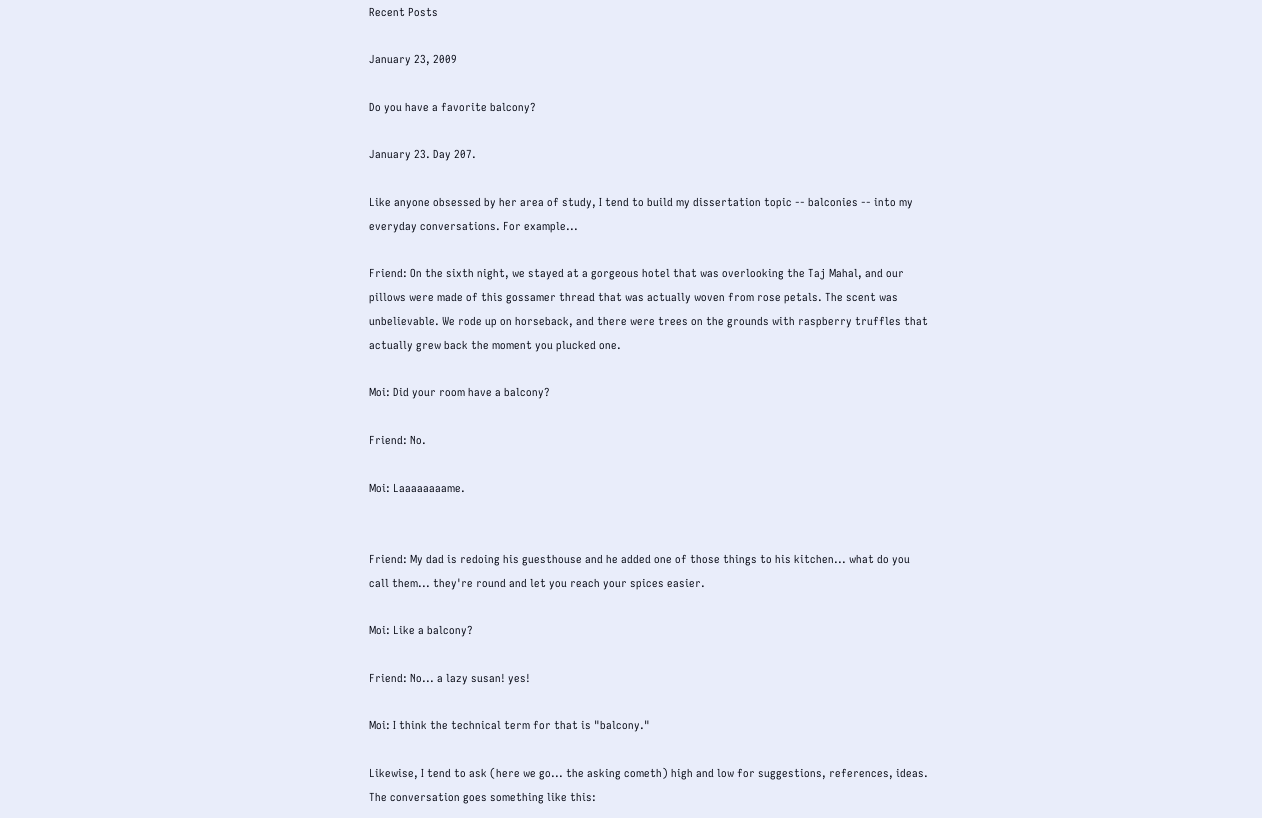Recent Posts

January 23, 2009

Do you have a favorite balcony?

January 23. Day 207.

Like anyone obsessed by her area of study, I tend to build my dissertation topic -- balconies -- into my everyday conversations. For example...

Friend: On the sixth night, we stayed at a gorgeous hotel that was overlooking the Taj Mahal, and our pillows were made of this gossamer thread that was actually woven from rose petals. The scent was unbelievable. We rode up on horseback, and there were trees on the grounds with raspberry truffles that actually grew back the moment you plucked one.

Moi: Did your room have a balcony?

Friend: No.

Moi: Laaaaaaaame.


Friend: My dad is redoing his guesthouse and he added one of those things to his kitchen... what do you call them... they're round and let you reach your spices easier.

Moi: Like a balcony?

Friend: No... a lazy susan! yes!

Moi: I think the technical term for that is "balcony."

Likewise, I tend to ask (here we go... the asking cometh) high and low for suggestions, references, ideas. The conversation goes something like this: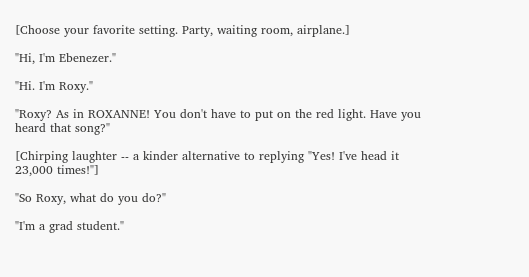[Choose your favorite setting. Party, waiting room, airplane.]

"Hi, I'm Ebenezer."

"Hi. I'm Roxy."

"Roxy? As in ROXANNE! You don't have to put on the red light. Have you heard that song?"

[Chirping laughter -- a kinder alternative to replying "Yes! I've head it 23,000 times!"]

"So Roxy, what do you do?"

"I'm a grad student."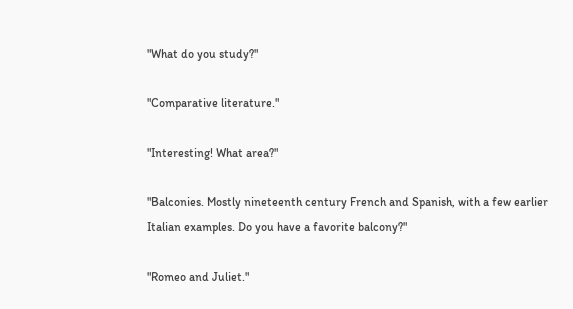"What do you study?"

"Comparative literature."

"Interesting! What area?"

"Balconies. Mostly nineteenth century French and Spanish, with a few earlier Italian examples. Do you have a favorite balcony?"

"Romeo and Juliet."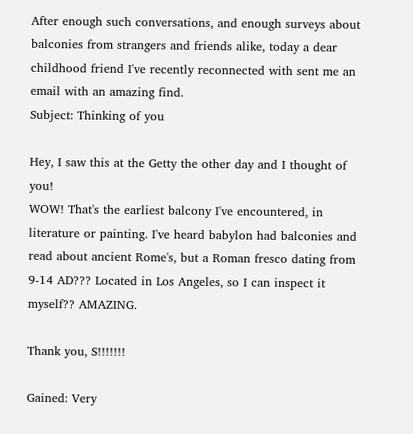After enough such conversations, and enough surveys about balconies from strangers and friends alike, today a dear childhood friend I've recently reconnected with sent me an email with an amazing find.
Subject: Thinking of you

Hey, I saw this at the Getty the other day and I thought of you!
WOW! That's the earliest balcony I've encountered, in literature or painting. I've heard babylon had balconies and read about ancient Rome's, but a Roman fresco dating from 9-14 AD??? Located in Los Angeles, so I can inspect it myself?? AMAZING.

Thank you, S!!!!!!!

Gained: Very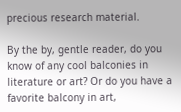precious research material.

By the by, gentle reader, do you know of any cool balconies in literature or art? Or do you have a favorite balcony in art,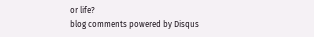or life?
blog comments powered by Disqus